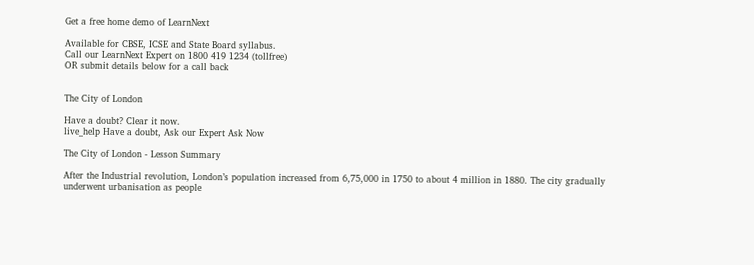Get a free home demo of LearnNext

Available for CBSE, ICSE and State Board syllabus.
Call our LearnNext Expert on 1800 419 1234 (tollfree)
OR submit details below for a call back


The City of London

Have a doubt? Clear it now.
live_help Have a doubt, Ask our Expert Ask Now

The City of London - Lesson Summary

After the Industrial revolution, London’s population increased from 6,75,000 in 1750 to about 4 million in 1880. The city gradually underwent urbanisation as people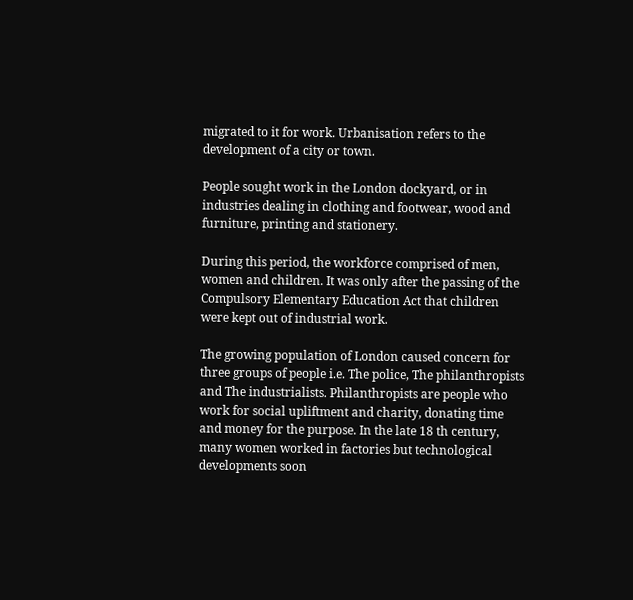migrated to it for work. Urbanisation refers to the development of a city or town.

People sought work in the London dockyard, or in industries dealing in clothing and footwear, wood and furniture, printing and stationery.

During this period, the workforce comprised of men, women and children. It was only after the passing of the Compulsory Elementary Education Act that children were kept out of industrial work.

The growing population of London caused concern for three groups of people i.e. The police, The philanthropists and The industrialists. Philanthropists are people who work for social upliftment and charity, donating time and money for the purpose. In the late 18 th century, many women worked in factories but technological developments soon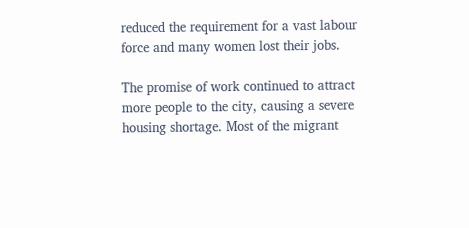reduced the requirement for a vast labour force and many women lost their jobs.

The promise of work continued to attract more people to the city, causing a severe housing shortage. Most of the migrant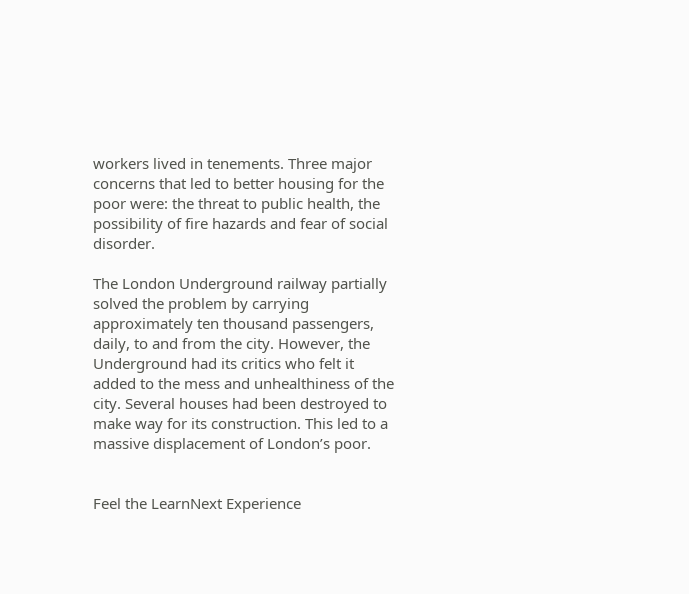workers lived in tenements. Three major concerns that led to better housing for the poor were: the threat to public health, the possibility of fire hazards and fear of social disorder.

The London Underground railway partially solved the problem by carrying approximately ten thousand passengers, daily, to and from the city. However, the Underground had its critics who felt it added to the mess and unhealthiness of the city. Several houses had been destroyed to make way for its construction. This led to a massive displacement of London’s poor.


Feel the LearnNext Experience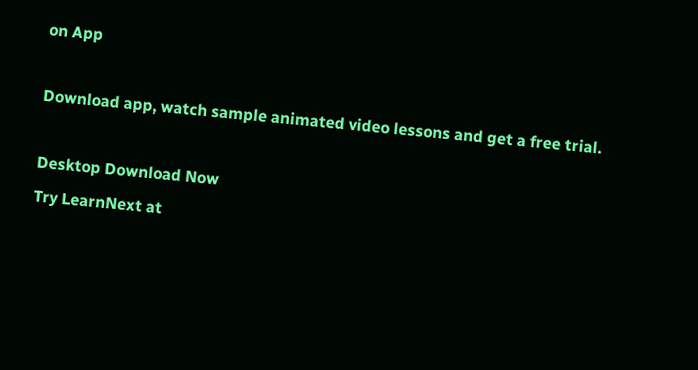on App

Download app, watch sample animated video lessons and get a free trial.

Desktop Download Now
Try LearnNext at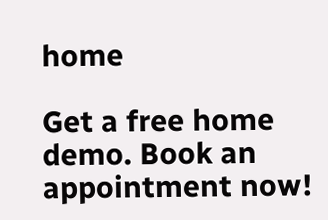home

Get a free home demo. Book an appointment now!